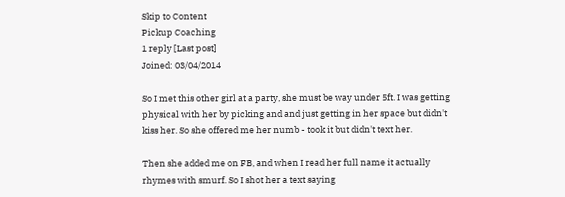Skip to Content
Pickup Coaching
1 reply [Last post]
Joined: 03/04/2014

So I met this other girl at a party, she must be way under 5ft. I was getting physical with her by picking and and just getting in her space but didn't kiss her. So she offered me her numb - took it but didn't text her.

Then she added me on FB, and when I read her full name it actually rhymes with smurf. So I shot her a text saying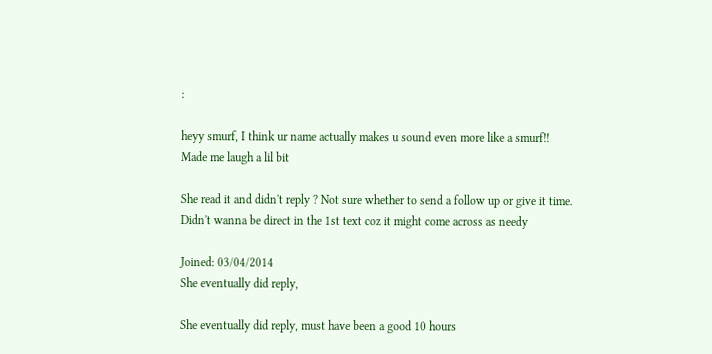:

heyy smurf, I think ur name actually makes u sound even more like a smurf!! Made me laugh a lil bit

She read it and didn't reply ? Not sure whether to send a follow up or give it time. Didn't wanna be direct in the 1st text coz it might come across as needy

Joined: 03/04/2014
She eventually did reply,

She eventually did reply, must have been a good 10 hours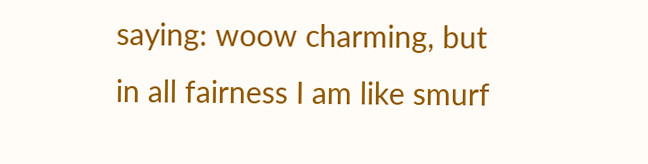saying: woow charming, but in all fairness I am like smurf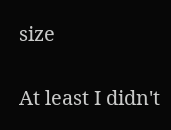size

At least I didn't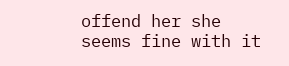offend her she seems fine with it